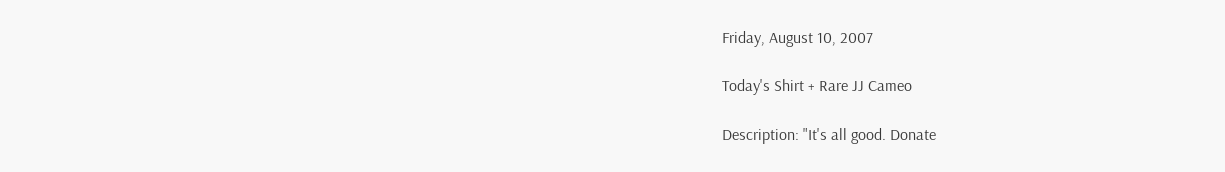Friday, August 10, 2007

Today's Shirt + Rare JJ Cameo

Description: "It's all good. Donate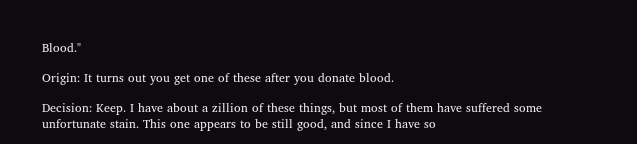Blood."

Origin: It turns out you get one of these after you donate blood.

Decision: Keep. I have about a zillion of these things, but most of them have suffered some unfortunate stain. This one appears to be still good, and since I have so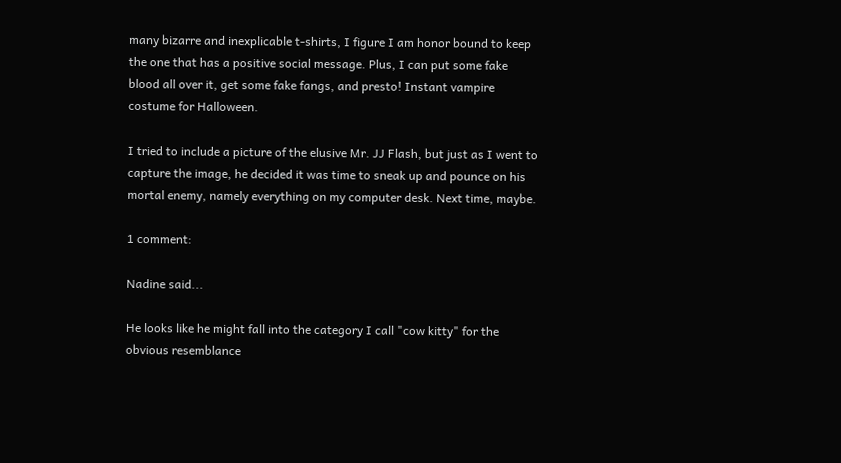many bizarre and inexplicable t-shirts, I figure I am honor bound to keep the one that has a positive social message. Plus, I can put some fake blood all over it, get some fake fangs, and presto! Instant vampire costume for Halloween.

I tried to include a picture of the elusive Mr. JJ Flash, but just as I went to capture the image, he decided it was time to sneak up and pounce on his mortal enemy, namely everything on my computer desk. Next time, maybe.

1 comment:

Nadine said...

He looks like he might fall into the category I call "cow kitty" for the obvious resemblance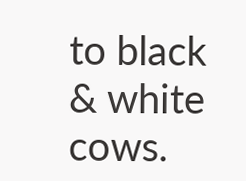to black & white cows.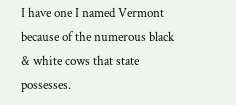I have one I named Vermont because of the numerous black & white cows that state possesses.